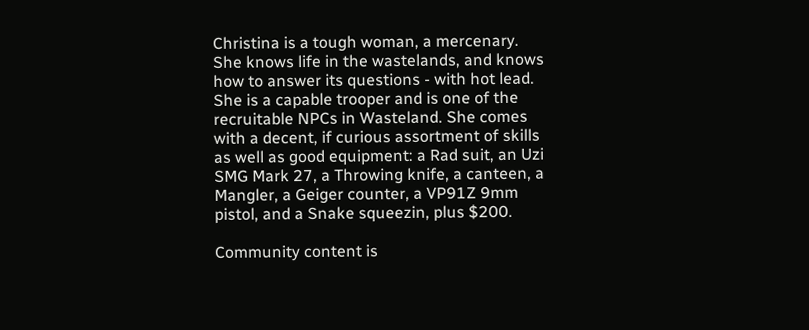Christina is a tough woman, a mercenary. She knows life in the wastelands, and knows how to answer its questions - with hot lead. She is a capable trooper and is one of the recruitable NPCs in Wasteland. She comes with a decent, if curious assortment of skills as well as good equipment: a Rad suit, an Uzi SMG Mark 27, a Throwing knife, a canteen, a Mangler, a Geiger counter, a VP91Z 9mm pistol, and a Snake squeezin, plus $200.

Community content is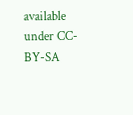available under CC-BY-SA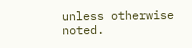unless otherwise noted.